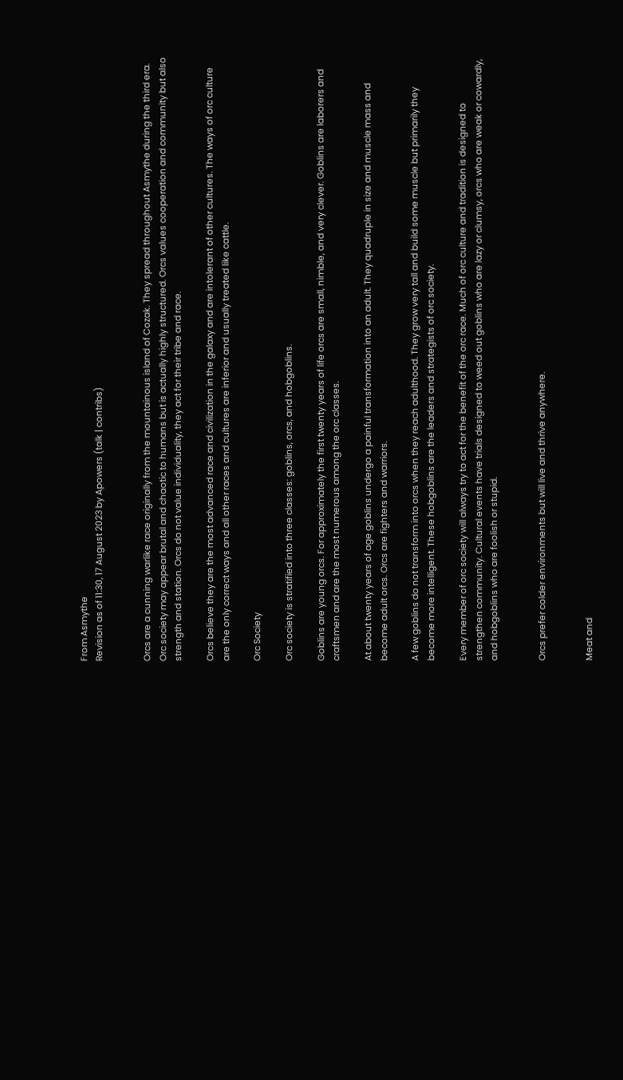From Asmythe
Revision as of 11:30, 17 August 2023 by Apowers (talk | contribs)


Orcs are a cunning warlike race originally from the mountainous island of Cozak. They spread throughout Asmythe during the third era. Orc society may appear brutal and chaotic to humans but is actually highly structured. Orcs values cooperation and community but also strength and station. Orcs do not value individuality, they act for their tribe and race.

Orcs believe they are the most advanced race and civilization in the galaxy and are intolerant of other cultures. The ways of orc culture are the only correct ways and all other races and cultures are inferior and usually treated like cattle.

Orc Society

Orc society is stratified into three classes: goblins, orcs, and hobgoblins.

Goblins are young orcs. For approximately the first twenty years of life orcs are small, nimble, and very clever. Goblins are laborers and craftsmen and are the most numerous among the orc classes.

At about twenty years of age goblins undergo a painful transformation into an adult. They quadruple in size and muscle mass and become adult orcs. Orcs are fighters and warriors.

A few goblins do not transform into orcs when they reach adulthood. They grow very tall and build some muscle but primarily they become more intelligent. These hobgoblins are the leaders and strategists of orc society.

Every member of orc society will always try to act for the benefit of the orc race. Much of orc culture and tradition is designed to strengthen community. Cultural events have trials designed to weed out goblins who are lazy or clumsy, orcs who are weak or cowardly, and hobgoblins who are foolish or stupid.


Orcs prefer colder environments but will live and thrive anywhere.


Meat and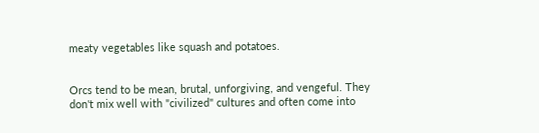meaty vegetables like squash and potatoes.


Orcs tend to be mean, brutal, unforgiving, and vengeful. They don't mix well with "civilized" cultures and often come into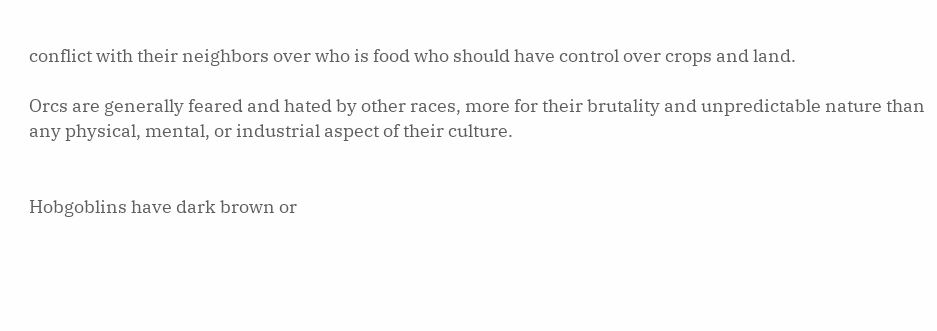conflict with their neighbors over who is food who should have control over crops and land.

Orcs are generally feared and hated by other races, more for their brutality and unpredictable nature than any physical, mental, or industrial aspect of their culture.


Hobgoblins have dark brown or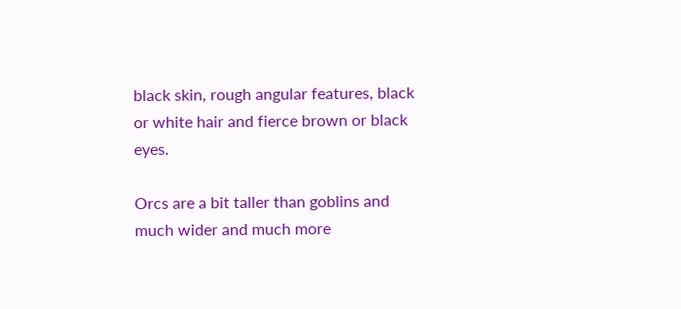black skin, rough angular features, black or white hair and fierce brown or black eyes.

Orcs are a bit taller than goblins and much wider and much more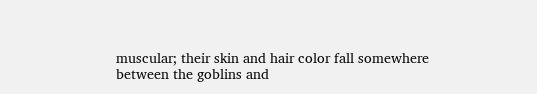muscular; their skin and hair color fall somewhere between the goblins and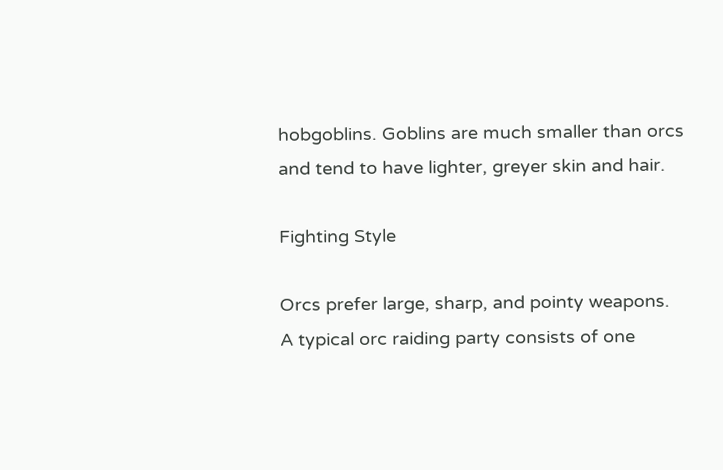hobgoblins. Goblins are much smaller than orcs and tend to have lighter, greyer skin and hair.

Fighting Style

Orcs prefer large, sharp, and pointy weapons. A typical orc raiding party consists of one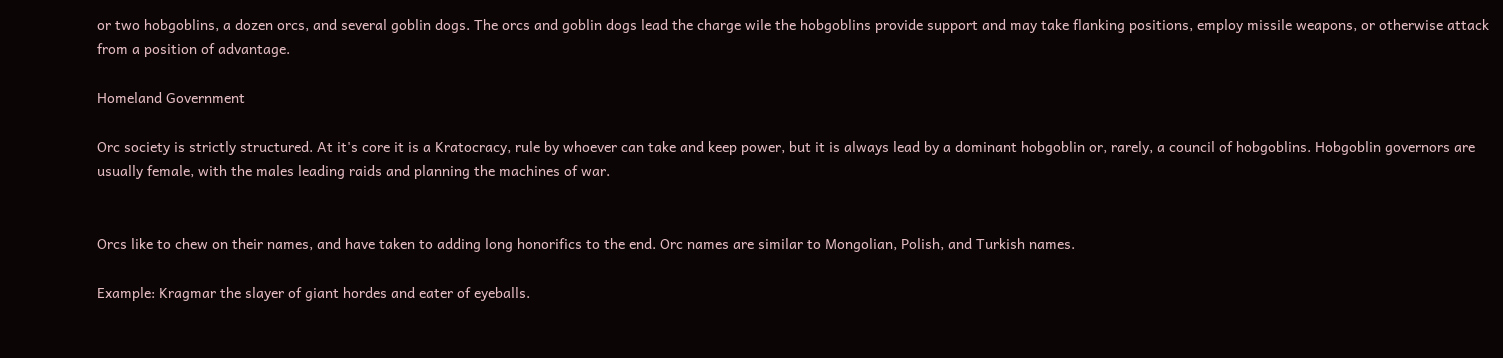or two hobgoblins, a dozen orcs, and several goblin dogs. The orcs and goblin dogs lead the charge wile the hobgoblins provide support and may take flanking positions, employ missile weapons, or otherwise attack from a position of advantage.

Homeland Government

Orc society is strictly structured. At it's core it is a Kratocracy, rule by whoever can take and keep power, but it is always lead by a dominant hobgoblin or, rarely, a council of hobgoblins. Hobgoblin governors are usually female, with the males leading raids and planning the machines of war.


Orcs like to chew on their names, and have taken to adding long honorifics to the end. Orc names are similar to Mongolian, Polish, and Turkish names.

Example: Kragmar the slayer of giant hordes and eater of eyeballs.